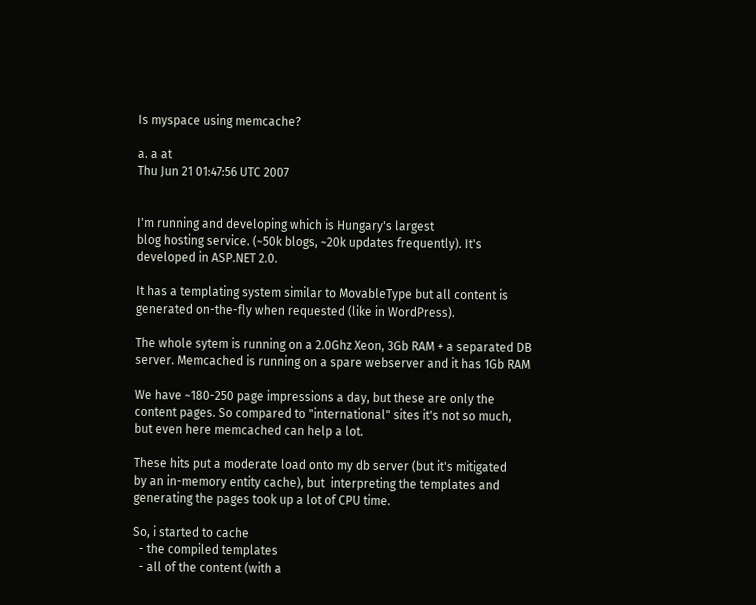Is myspace using memcache?

a. a at
Thu Jun 21 01:47:56 UTC 2007


I'm running and developing which is Hungary's largest
blog hosting service. (~50k blogs, ~20k updates frequently). It's
developed in ASP.NET 2.0.

It has a templating system similar to MovableType but all content is
generated on-the-fly when requested (like in WordPress).

The whole sytem is running on a 2.0Ghz Xeon, 3Gb RAM + a separated DB
server. Memcached is running on a spare webserver and it has 1Gb RAM

We have ~180-250 page impressions a day, but these are only the
content pages. So compared to "international" sites it's not so much,
but even here memcached can help a lot.

These hits put a moderate load onto my db server (but it's mitigated
by an in-memory entity cache), but  interpreting the templates and
generating the pages took up a lot of CPU time.

So, i started to cache
  - the compiled templates
  - all of the content (with a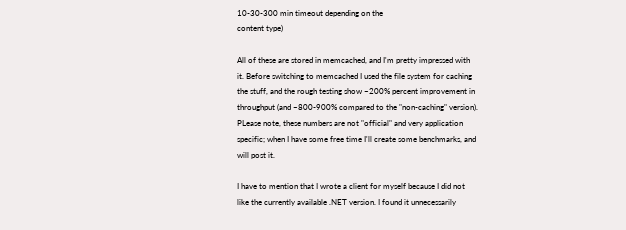10-30-300 min timeout depending on the
content type)

All of these are stored in memcached, and I'm pretty impressed with
it. Before switching to memcached I used the file system for caching
the stuff, and the rough testing show ~200% percent improvement in
throughput (and ~800-900% compared to the "non-caching" version).
PLease note, these numbers are not "official" and very application
specific; when I have some free time I'll create some benchmarks, and
will post it.

I have to mention that I wrote a client for myself because I did not
like the currently available .NET version. I found it unnecessarily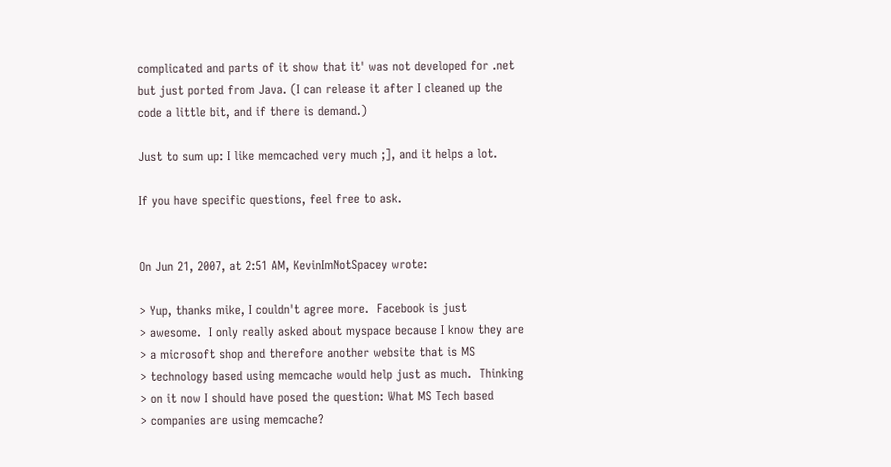complicated and parts of it show that it' was not developed for .net
but just ported from Java. (I can release it after I cleaned up the
code a little bit, and if there is demand.)

Just to sum up: I like memcached very much ;], and it helps a lot.

If you have specific questions, feel free to ask.


On Jun 21, 2007, at 2:51 AM, KevinImNotSpacey wrote:

> Yup, thanks mike, I couldn't agree more.  Facebook is just
> awesome.  I only really asked about myspace because I know they are
> a microsoft shop and therefore another website that is MS
> technology based using memcache would help just as much.  Thinking
> on it now I should have posed the question: What MS Tech based
> companies are using memcache?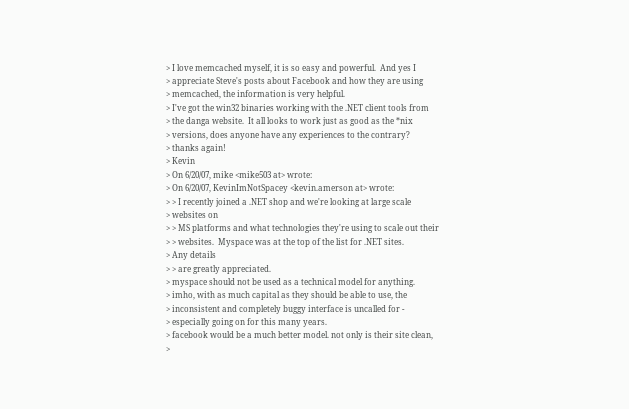> I love memcached myself, it is so easy and powerful.  And yes I
> appreciate Steve's posts about Facebook and how they are using
> memcached, the information is very helpful.
> I've got the win32 binaries working with the .NET client tools from
> the danga website.  It all looks to work just as good as the *nix
> versions, does anyone have any experiences to the contrary?
> thanks again!
> Kevin
> On 6/20/07, mike <mike503 at> wrote:
> On 6/20/07, KevinImNotSpacey <kevin.amerson at> wrote:
> > I recently joined a .NET shop and we're looking at large scale
> websites on
> > MS platforms and what technologies they're using to scale out their
> > websites.  Myspace was at the top of the list for .NET sites.
> Any details
> > are greatly appreciated.
> myspace should not be used as a technical model for anything.
> imho, with as much capital as they should be able to use, the
> inconsistent and completely buggy interface is uncalled for -
> especially going on for this many years.
> facebook would be a much better model. not only is their site clean,
>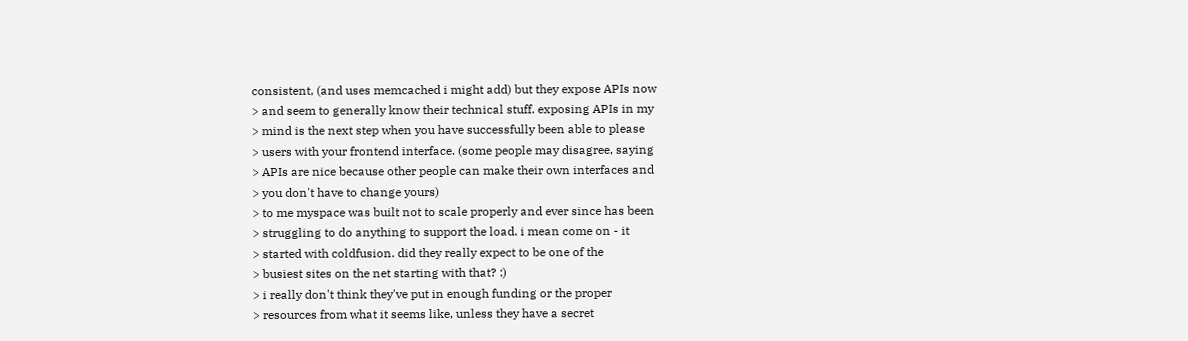consistent, (and uses memcached i might add) but they expose APIs now
> and seem to generally know their technical stuff. exposing APIs in my
> mind is the next step when you have successfully been able to please
> users with your frontend interface. (some people may disagree, saying
> APIs are nice because other people can make their own interfaces and
> you don't have to change yours)
> to me myspace was built not to scale properly and ever since has been
> struggling to do anything to support the load. i mean come on - it
> started with coldfusion. did they really expect to be one of the
> busiest sites on the net starting with that? :)
> i really don't think they've put in enough funding or the proper
> resources from what it seems like, unless they have a secret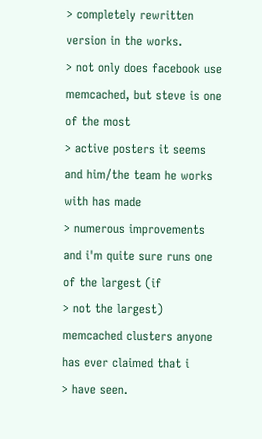> completely rewritten version in the works.
> not only does facebook use memcached, but steve is one of the most
> active posters it seems and him/the team he works with has made
> numerous improvements and i'm quite sure runs one of the largest (if
> not the largest) memcached clusters anyone has ever claimed that i
> have seen.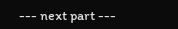--- next part ---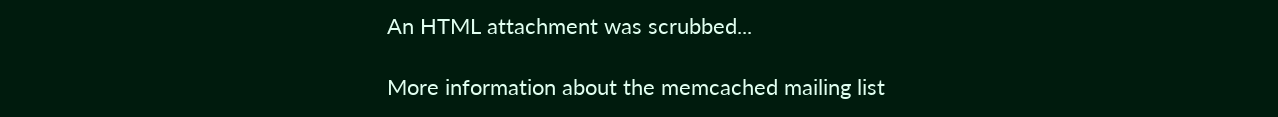An HTML attachment was scrubbed...

More information about the memcached mailing list